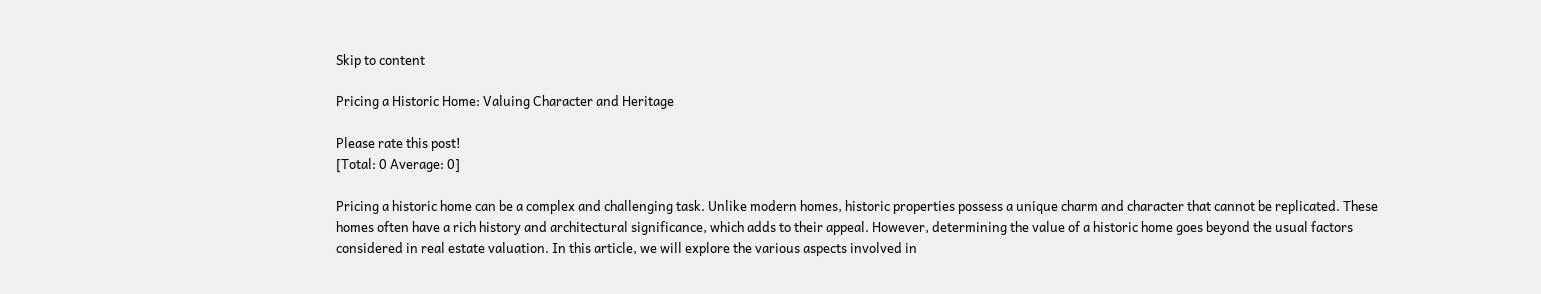Skip to content

Pricing a Historic Home: Valuing Character and Heritage

Please rate this post!
[Total: 0 Average: 0]

Pricing a historic home can be a complex and challenging task. Unlike modern homes, historic properties possess a unique charm and character that cannot be replicated. These homes often have a rich history and architectural significance, which adds to their appeal. However, determining the value of a historic home goes beyond the usual factors considered in real estate valuation. In this article, we will explore the various aspects involved in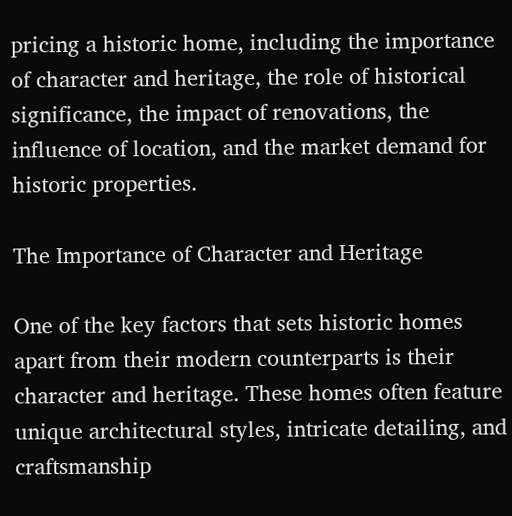pricing a historic home, including the importance of character and heritage, the role of historical significance, the impact of renovations, the influence of location, and the market demand for historic properties.

The Importance of Character and Heritage

One of the key factors that sets historic homes apart from their modern counterparts is their character and heritage. These homes often feature unique architectural styles, intricate detailing, and craftsmanship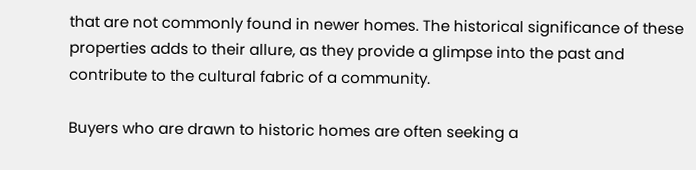that are not commonly found in newer homes. The historical significance of these properties adds to their allure, as they provide a glimpse into the past and contribute to the cultural fabric of a community.

Buyers who are drawn to historic homes are often seeking a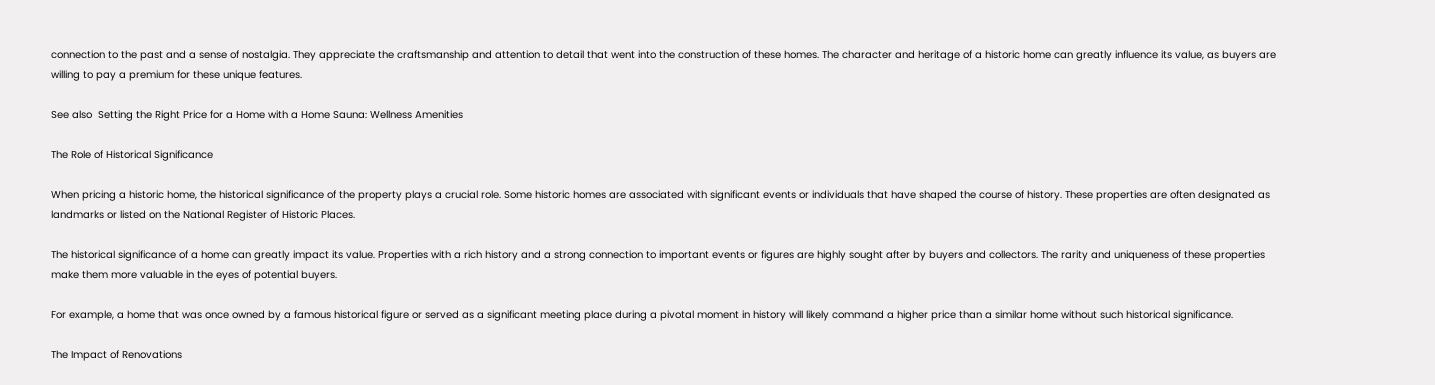connection to the past and a sense of nostalgia. They appreciate the craftsmanship and attention to detail that went into the construction of these homes. The character and heritage of a historic home can greatly influence its value, as buyers are willing to pay a premium for these unique features.

See also  Setting the Right Price for a Home with a Home Sauna: Wellness Amenities

The Role of Historical Significance

When pricing a historic home, the historical significance of the property plays a crucial role. Some historic homes are associated with significant events or individuals that have shaped the course of history. These properties are often designated as landmarks or listed on the National Register of Historic Places.

The historical significance of a home can greatly impact its value. Properties with a rich history and a strong connection to important events or figures are highly sought after by buyers and collectors. The rarity and uniqueness of these properties make them more valuable in the eyes of potential buyers.

For example, a home that was once owned by a famous historical figure or served as a significant meeting place during a pivotal moment in history will likely command a higher price than a similar home without such historical significance.

The Impact of Renovations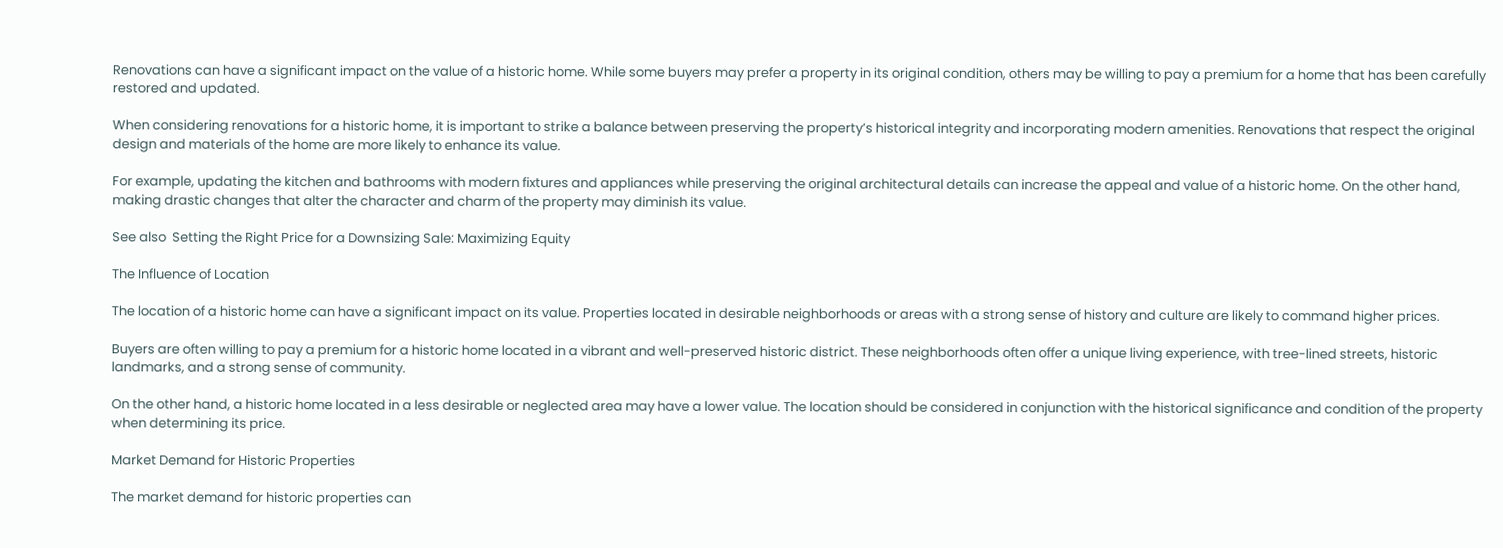Renovations can have a significant impact on the value of a historic home. While some buyers may prefer a property in its original condition, others may be willing to pay a premium for a home that has been carefully restored and updated.

When considering renovations for a historic home, it is important to strike a balance between preserving the property’s historical integrity and incorporating modern amenities. Renovations that respect the original design and materials of the home are more likely to enhance its value.

For example, updating the kitchen and bathrooms with modern fixtures and appliances while preserving the original architectural details can increase the appeal and value of a historic home. On the other hand, making drastic changes that alter the character and charm of the property may diminish its value.

See also  Setting the Right Price for a Downsizing Sale: Maximizing Equity

The Influence of Location

The location of a historic home can have a significant impact on its value. Properties located in desirable neighborhoods or areas with a strong sense of history and culture are likely to command higher prices.

Buyers are often willing to pay a premium for a historic home located in a vibrant and well-preserved historic district. These neighborhoods often offer a unique living experience, with tree-lined streets, historic landmarks, and a strong sense of community.

On the other hand, a historic home located in a less desirable or neglected area may have a lower value. The location should be considered in conjunction with the historical significance and condition of the property when determining its price.

Market Demand for Historic Properties

The market demand for historic properties can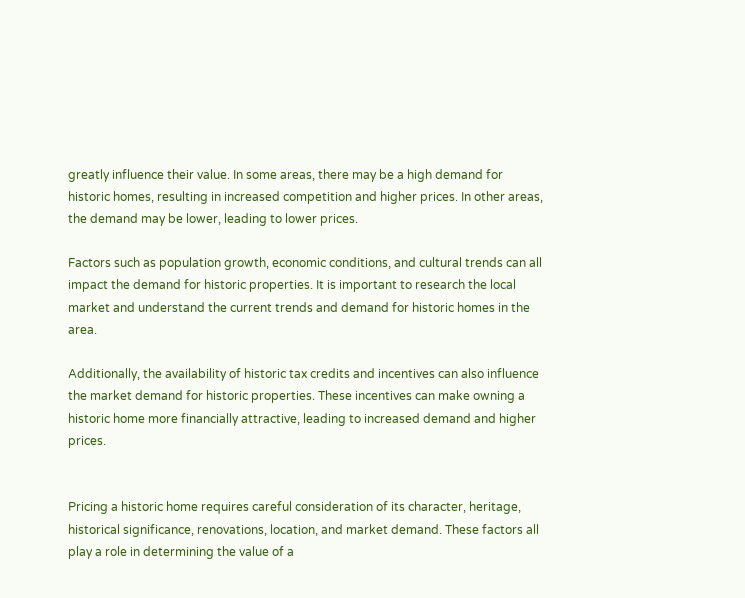greatly influence their value. In some areas, there may be a high demand for historic homes, resulting in increased competition and higher prices. In other areas, the demand may be lower, leading to lower prices.

Factors such as population growth, economic conditions, and cultural trends can all impact the demand for historic properties. It is important to research the local market and understand the current trends and demand for historic homes in the area.

Additionally, the availability of historic tax credits and incentives can also influence the market demand for historic properties. These incentives can make owning a historic home more financially attractive, leading to increased demand and higher prices.


Pricing a historic home requires careful consideration of its character, heritage, historical significance, renovations, location, and market demand. These factors all play a role in determining the value of a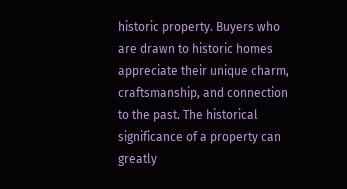historic property. Buyers who are drawn to historic homes appreciate their unique charm, craftsmanship, and connection to the past. The historical significance of a property can greatly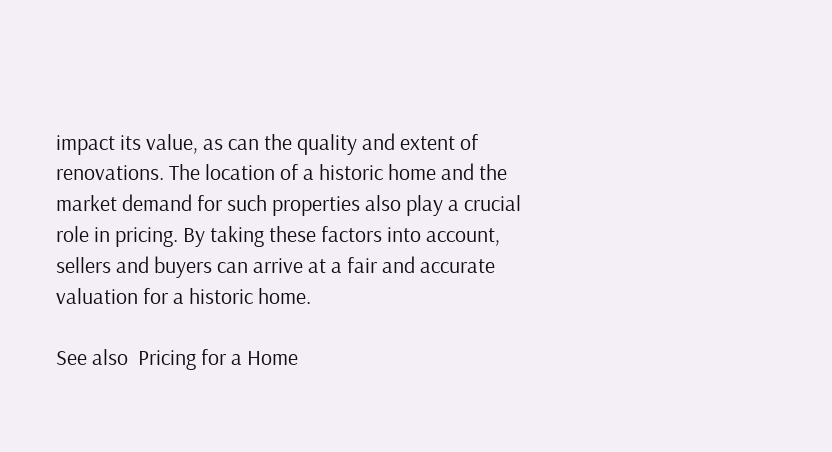impact its value, as can the quality and extent of renovations. The location of a historic home and the market demand for such properties also play a crucial role in pricing. By taking these factors into account, sellers and buyers can arrive at a fair and accurate valuation for a historic home.

See also  Pricing for a Home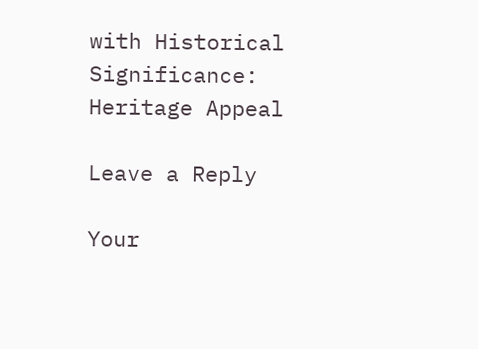with Historical Significance: Heritage Appeal

Leave a Reply

Your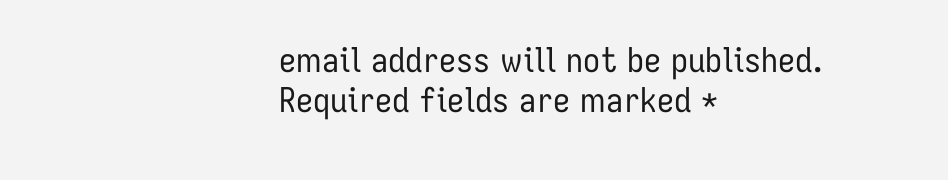email address will not be published. Required fields are marked *